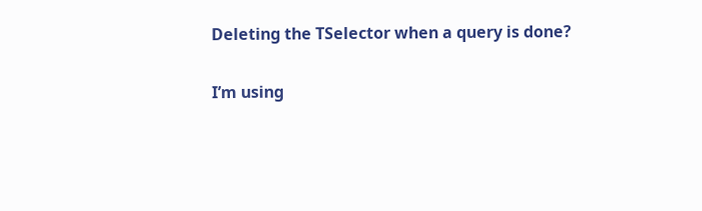Deleting the TSelector when a query is done?

I’m using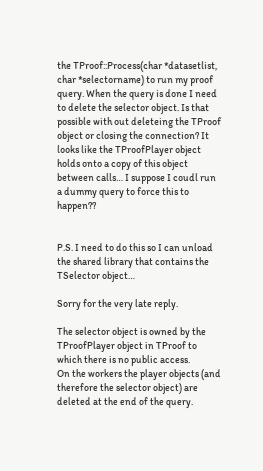the TProof::Process(char *datasetlist, char *selectorname) to run my proof query. When the query is done I need to delete the selector object. Is that possible with out deleteing the TProof object or closing the connection? It looks like the TProofPlayer object holds onto a copy of this object between calls… I suppose I coudl run a dummy query to force this to happen??


P.S. I need to do this so I can unload the shared library that contains the TSelector object…

Sorry for the very late reply.

The selector object is owned by the TProofPlayer object in TProof to which there is no public access.
On the workers the player objects (and therefore the selector object) are deleted at the end of the query.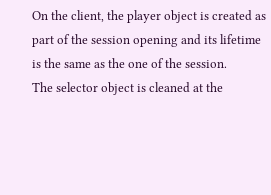On the client, the player object is created as part of the session opening and its lifetime is the same as the one of the session.
The selector object is cleaned at the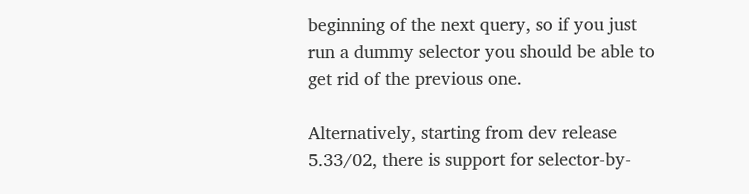beginning of the next query, so if you just run a dummy selector you should be able to get rid of the previous one.

Alternatively, starting from dev release 5.33/02, there is support for selector-by-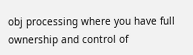obj processing where you have full ownership and control of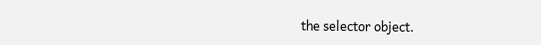the selector object.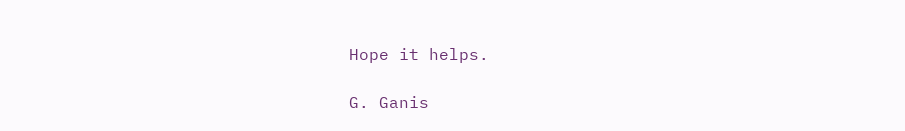Hope it helps.

G. Ganis